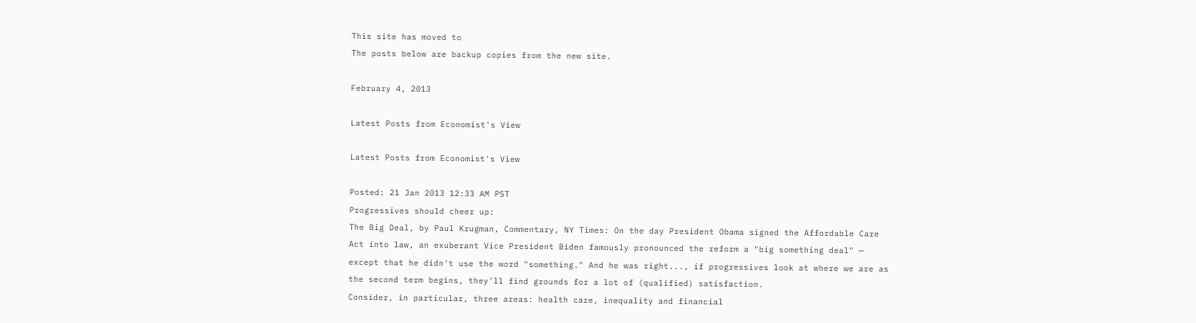This site has moved to
The posts below are backup copies from the new site.

February 4, 2013

Latest Posts from Economist's View

Latest Posts from Economist's View

Posted: 21 Jan 2013 12:33 AM PST
Progressives should cheer up:
The Big Deal, by Paul Krugman, Commentary, NY Times: On the day President Obama signed the Affordable Care Act into law, an exuberant Vice President Biden famously pronounced the reform a "big something deal" — except that he didn't use the word "something." And he was right..., if progressives look at where we are as the second term begins, they'll find grounds for a lot of (qualified) satisfaction.
Consider, in particular, three areas: health care, inequality and financial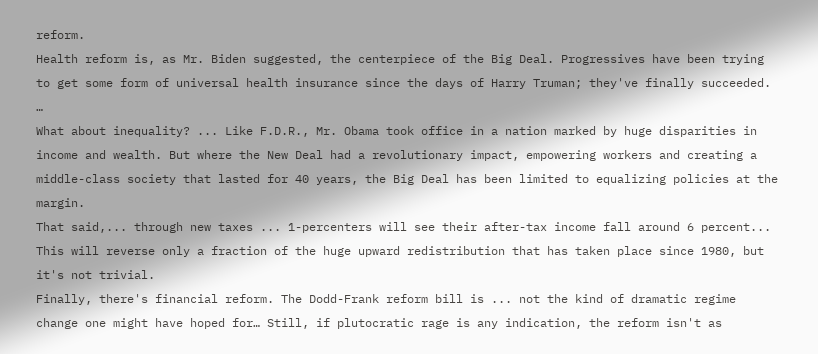reform.
Health reform is, as Mr. Biden suggested, the centerpiece of the Big Deal. Progressives have been trying to get some form of universal health insurance since the days of Harry Truman; they've finally succeeded. …
What about inequality? ... Like F.D.R., Mr. Obama took office in a nation marked by huge disparities in income and wealth. But where the New Deal had a revolutionary impact, empowering workers and creating a middle-class society that lasted for 40 years, the Big Deal has been limited to equalizing policies at the margin.
That said,... through new taxes ... 1-percenters will see their after-tax income fall around 6 percent... This will reverse only a fraction of the huge upward redistribution that has taken place since 1980, but it's not trivial.
Finally, there's financial reform. The Dodd-Frank reform bill is ... not the kind of dramatic regime change one might have hoped for… Still, if plutocratic rage is any indication, the reform isn't as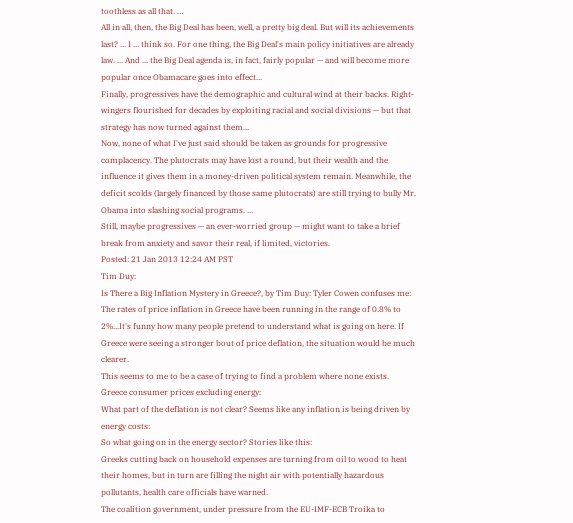toothless as all that. …
All in all, then, the Big Deal has been, well, a pretty big deal. But will its achievements last? ... I ... think so. For one thing, the Big Deal's main policy initiatives are already law. ... And ... the Big Deal agenda is, in fact, fairly popular — and will become more popular once Obamacare goes into effect...
Finally, progressives have the demographic and cultural wind at their backs. Right-wingers flourished for decades by exploiting racial and social divisions — but that strategy has now turned against them...
Now, none of what I've just said should be taken as grounds for progressive complacency. The plutocrats may have lost a round, but their wealth and the influence it gives them in a money-driven political system remain. Meanwhile, the deficit scolds (largely financed by those same plutocrats) are still trying to bully Mr. Obama into slashing social programs. ...
Still, maybe progressives — an ever-worried group — might want to take a brief break from anxiety and savor their real, if limited, victories.
Posted: 21 Jan 2013 12:24 AM PST
Tim Duy:
Is There a Big Inflation Mystery in Greece?, by Tim Duy: Tyler Cowen confuses me:
The rates of price inflation in Greece have been running in the range of 0.8% to 2%...It's funny how many people pretend to understand what is going on here. If Greece were seeing a stronger bout of price deflation, the situation would be much clearer.
This seems to me to be a case of trying to find a problem where none exists. Greece consumer prices excluding energy:
What part of the deflation is not clear? Seems like any inflation is being driven by energy costs:
So what going on in the energy sector? Stories like this:
Greeks cutting back on household expenses are turning from oil to wood to heat their homes, but in turn are filling the night air with potentially hazardous pollutants, health care officials have warned.
The coalition government, under pressure from the EU-IMF-ECB Troika to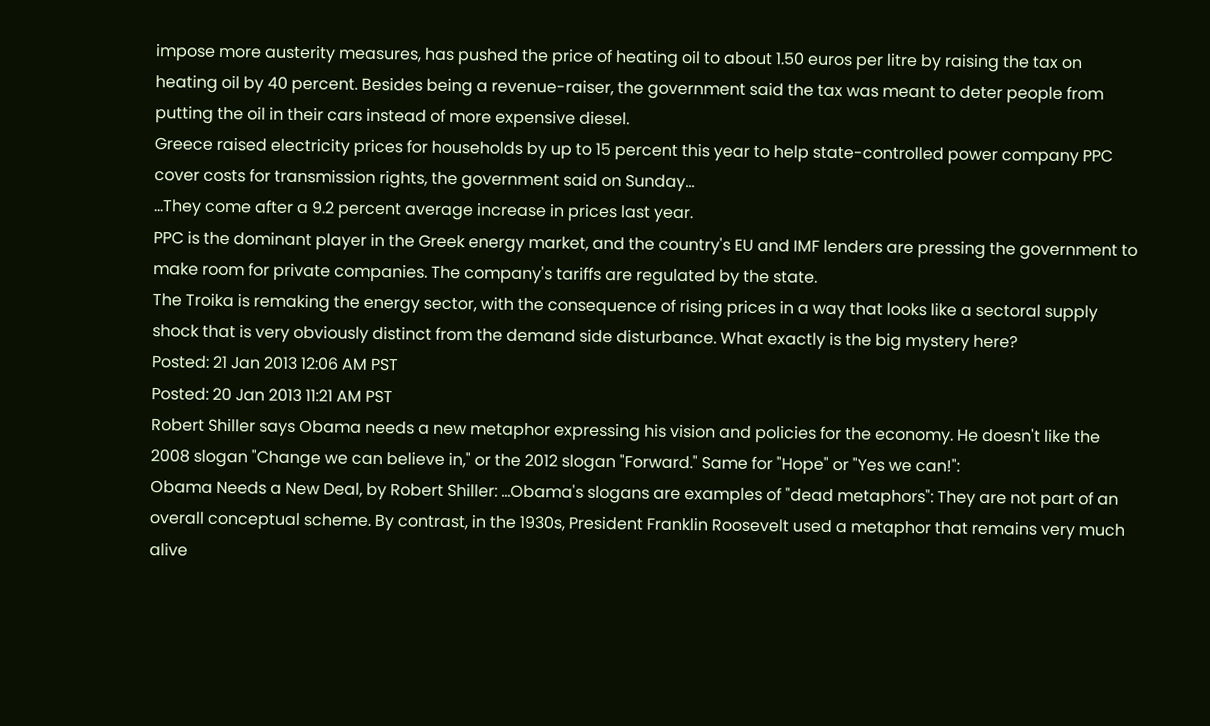impose more austerity measures, has pushed the price of heating oil to about 1.50 euros per litre by raising the tax on heating oil by 40 percent. Besides being a revenue-raiser, the government said the tax was meant to deter people from putting the oil in their cars instead of more expensive diesel.
Greece raised electricity prices for households by up to 15 percent this year to help state-controlled power company PPC cover costs for transmission rights, the government said on Sunday...
...They come after a 9.2 percent average increase in prices last year.
PPC is the dominant player in the Greek energy market, and the country's EU and IMF lenders are pressing the government to make room for private companies. The company's tariffs are regulated by the state.
The Troika is remaking the energy sector, with the consequence of rising prices in a way that looks like a sectoral supply shock that is very obviously distinct from the demand side disturbance. What exactly is the big mystery here?
Posted: 21 Jan 2013 12:06 AM PST
Posted: 20 Jan 2013 11:21 AM PST
Robert Shiller says Obama needs a new metaphor expressing his vision and policies for the economy. He doesn't like the 2008 slogan "Change we can believe in," or the 2012 slogan "Forward." Same for "Hope" or "Yes we can!":
Obama Needs a New Deal, by Robert Shiller: ...Obama's slogans are examples of "dead metaphors": They are not part of an overall conceptual scheme. By contrast, in the 1930s, President Franklin Roosevelt used a metaphor that remains very much alive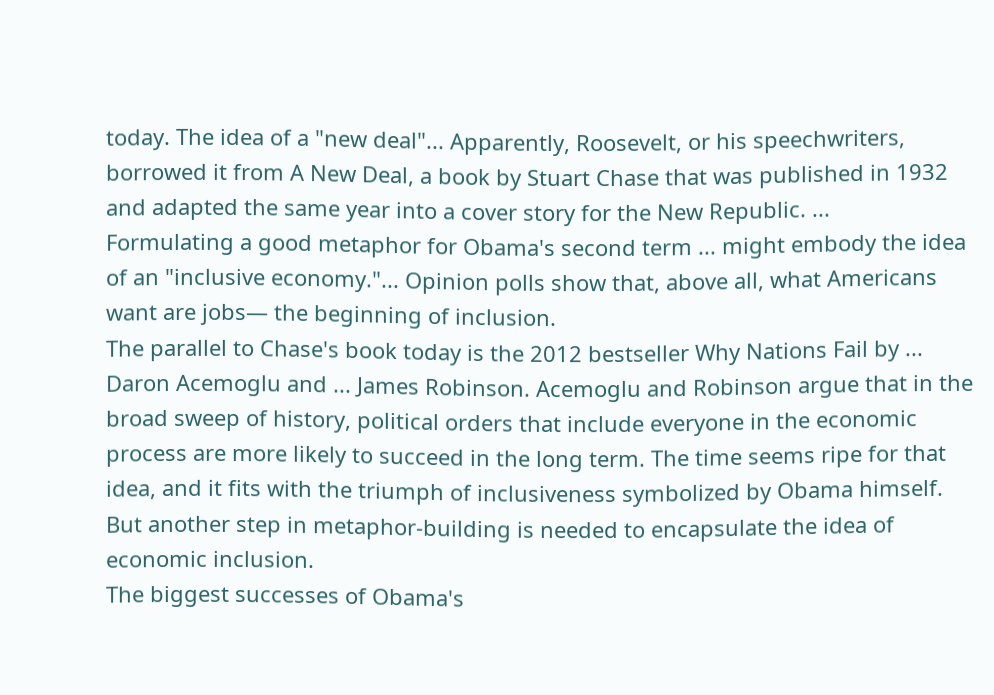today. The idea of a "new deal"... Apparently, Roosevelt, or his speechwriters, borrowed it from A New Deal, a book by Stuart Chase that was published in 1932 and adapted the same year into a cover story for the New Republic. ...
Formulating a good metaphor for Obama's second term ... might embody the idea of an "inclusive economy."... Opinion polls show that, above all, what Americans want are jobs— the beginning of inclusion.
The parallel to Chase's book today is the 2012 bestseller Why Nations Fail by ... Daron Acemoglu and ... James Robinson. Acemoglu and Robinson argue that in the broad sweep of history, political orders that include everyone in the economic process are more likely to succeed in the long term. The time seems ripe for that idea, and it fits with the triumph of inclusiveness symbolized by Obama himself. But another step in metaphor-building is needed to encapsulate the idea of economic inclusion.
The biggest successes of Obama's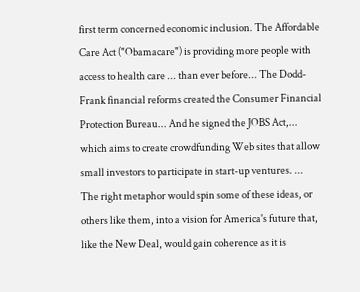first term concerned economic inclusion. The Affordable Care Act ("Obamacare") is providing more people with access to health care ... than ever before... The Dodd-Frank financial reforms created the Consumer Financial Protection Bureau... And he signed the JOBS Act,... which aims to create crowdfunding Web sites that allow small investors to participate in start-up ventures. ...
The right metaphor would spin some of these ideas, or others like them, into a vision for America's future that, like the New Deal, would gain coherence as it is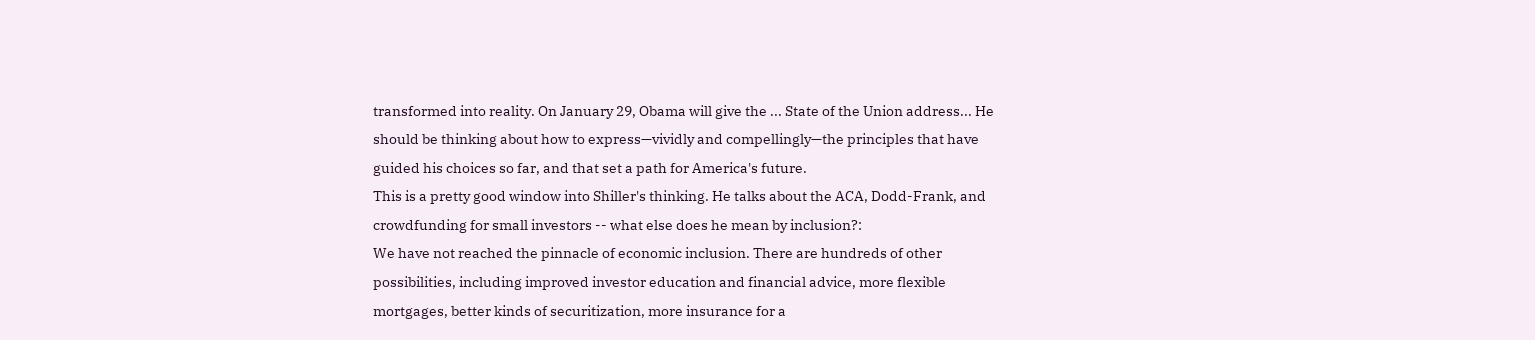transformed into reality. On January 29, Obama will give the ... State of the Union address... He should be thinking about how to express—vividly and compellingly—the principles that have guided his choices so far, and that set a path for America's future.
This is a pretty good window into Shiller's thinking. He talks about the ACA, Dodd-Frank, and crowdfunding for small investors -- what else does he mean by inclusion?:
We have not reached the pinnacle of economic inclusion. There are hundreds of other possibilities, including improved investor education and financial advice, more flexible mortgages, better kinds of securitization, more insurance for a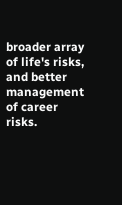broader array of life's risks, and better management of career risks.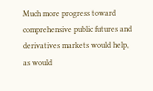Much more progress toward comprehensive public futures and derivatives markets would help, as would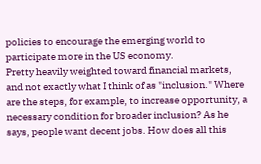policies to encourage the emerging world to participate more in the US economy.
Pretty heavily weighted toward financial markets, and not exactly what I think of as "inclusion." Where are the steps, for example, to increase opportunity, a necessary condition for broader inclusion? As he says, people want decent jobs. How does all this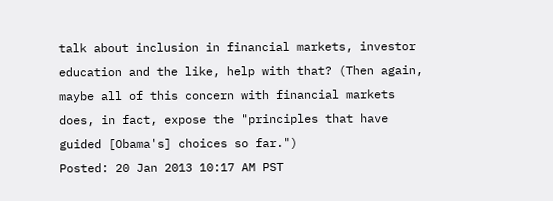talk about inclusion in financial markets, investor education and the like, help with that? (Then again, maybe all of this concern with financial markets does, in fact, expose the "principles that have guided [Obama's] choices so far.")
Posted: 20 Jan 2013 10:17 AM PST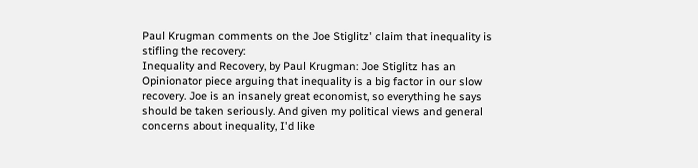Paul Krugman comments on the Joe Stiglitz' claim that inequality is stifling the recovery:
Inequality and Recovery, by Paul Krugman: Joe Stiglitz has an Opinionator piece arguing that inequality is a big factor in our slow recovery. Joe is an insanely great economist, so everything he says should be taken seriously. And given my political views and general concerns about inequality, I'd like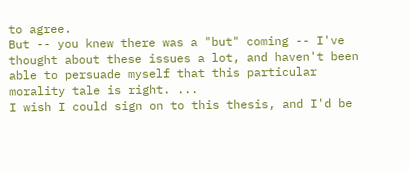to agree.
But -- you knew there was a "but" coming -- I've thought about these issues a lot, and haven't been able to persuade myself that this particular morality tale is right. ...
I wish I could sign on to this thesis, and I'd be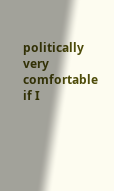politically very comfortable if I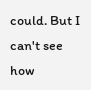could. But I can't see how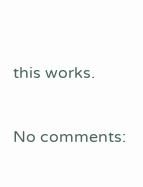this works.

No comments: